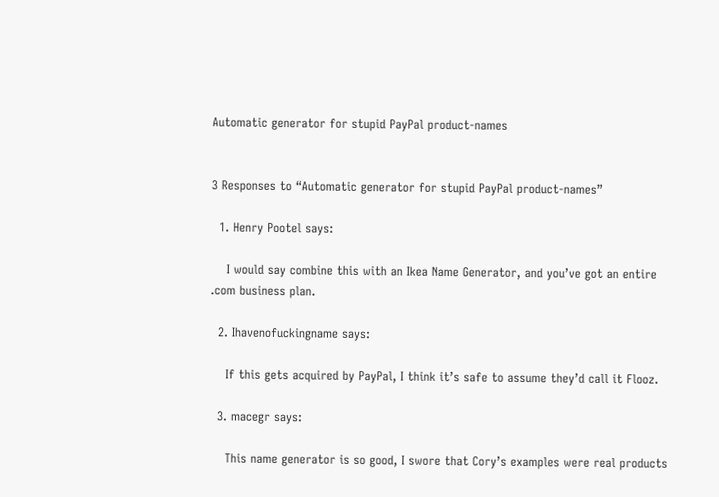Automatic generator for stupid PayPal product-names


3 Responses to “Automatic generator for stupid PayPal product-names”

  1. Henry Pootel says:

    I would say combine this with an Ikea Name Generator, and you’ve got an entire .com business plan.

  2. Ihavenofuckingname says:

    If this gets acquired by PayPal, I think it’s safe to assume they’d call it Flooz.

  3. macegr says:

    This name generator is so good, I swore that Cory’s examples were real products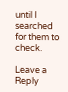until I searched for them to check.

Leave a Reply